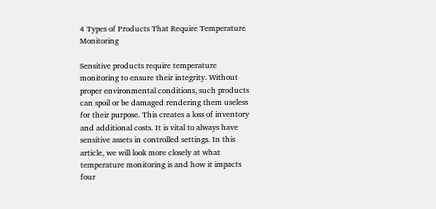4 Types of Products That Require Temperature Monitoring

Sensitive products require temperature monitoring to ensure their integrity. Without proper environmental conditions, such products can spoil or be damaged rendering them useless for their purpose. This creates a loss of inventory and additional costs. It is vital to always have sensitive assets in controlled settings. In this article, we will look more closely at what temperature monitoring is and how it impacts four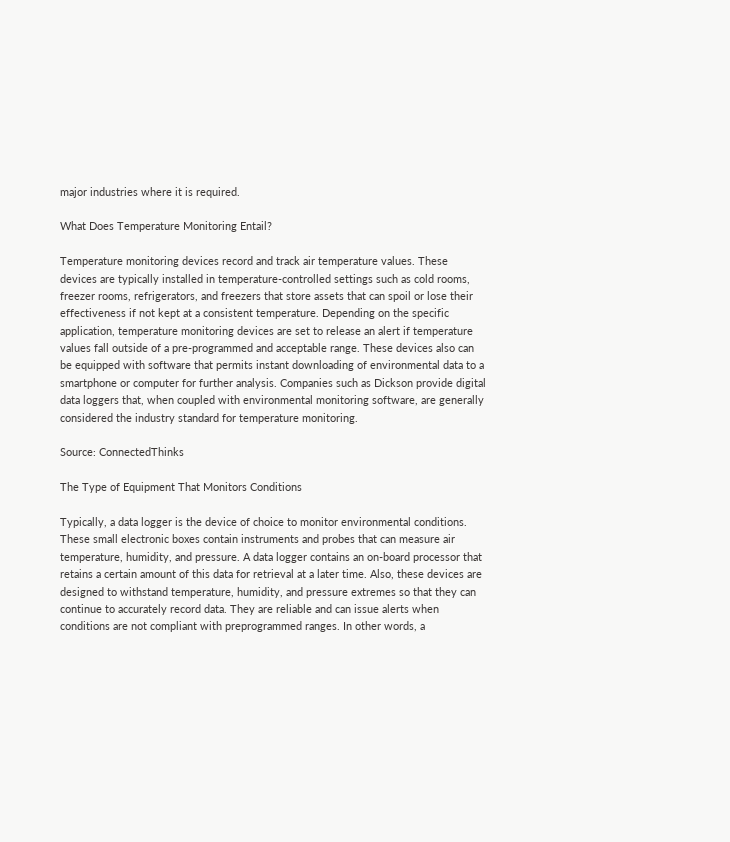major industries where it is required.

What Does Temperature Monitoring Entail?

Temperature monitoring devices record and track air temperature values. These devices are typically installed in temperature-controlled settings such as cold rooms, freezer rooms, refrigerators, and freezers that store assets that can spoil or lose their effectiveness if not kept at a consistent temperature. Depending on the specific application, temperature monitoring devices are set to release an alert if temperature values fall outside of a pre-programmed and acceptable range. These devices also can be equipped with software that permits instant downloading of environmental data to a smartphone or computer for further analysis. Companies such as Dickson provide digital data loggers that, when coupled with environmental monitoring software, are generally considered the industry standard for temperature monitoring.

Source: ConnectedThinks

The Type of Equipment That Monitors Conditions

Typically, a data logger is the device of choice to monitor environmental conditions. These small electronic boxes contain instruments and probes that can measure air temperature, humidity, and pressure. A data logger contains an on-board processor that retains a certain amount of this data for retrieval at a later time. Also, these devices are designed to withstand temperature, humidity, and pressure extremes so that they can continue to accurately record data. They are reliable and can issue alerts when conditions are not compliant with preprogrammed ranges. In other words, a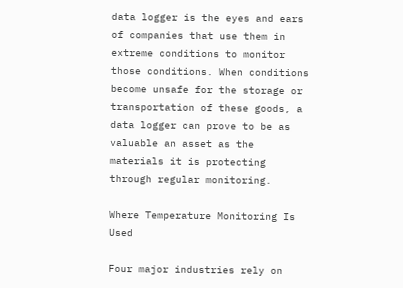data logger is the eyes and ears of companies that use them in extreme conditions to monitor those conditions. When conditions become unsafe for the storage or transportation of these goods, a data logger can prove to be as valuable an asset as the materials it is protecting through regular monitoring.

Where Temperature Monitoring Is Used

Four major industries rely on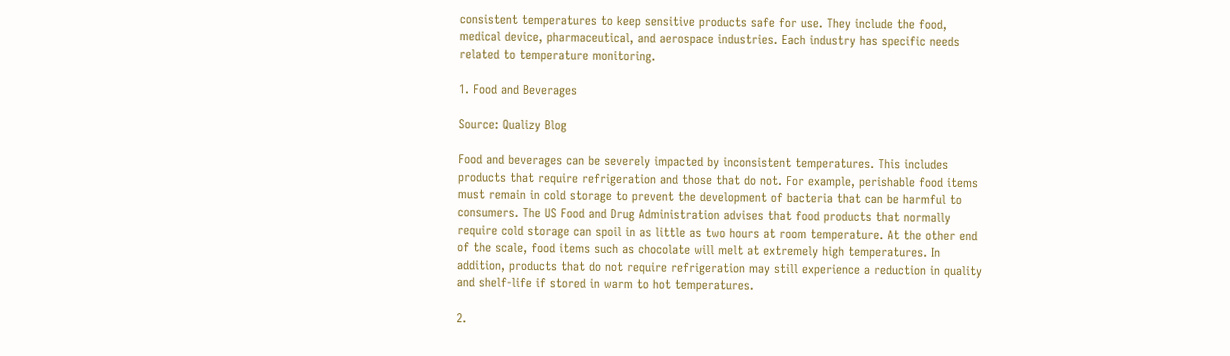consistent temperatures to keep sensitive products safe for use. They include the food, medical device, pharmaceutical, and aerospace industries. Each industry has specific needs related to temperature monitoring.

1. Food and Beverages

Source: Qualizy Blog

Food and beverages can be severely impacted by inconsistent temperatures. This includes products that require refrigeration and those that do not. For example, perishable food items must remain in cold storage to prevent the development of bacteria that can be harmful to consumers. The US Food and Drug Administration advises that food products that normally require cold storage can spoil in as little as two hours at room temperature. At the other end of the scale, food items such as chocolate will melt at extremely high temperatures. In addition, products that do not require refrigeration may still experience a reduction in quality and shelf-life if stored in warm to hot temperatures.

2.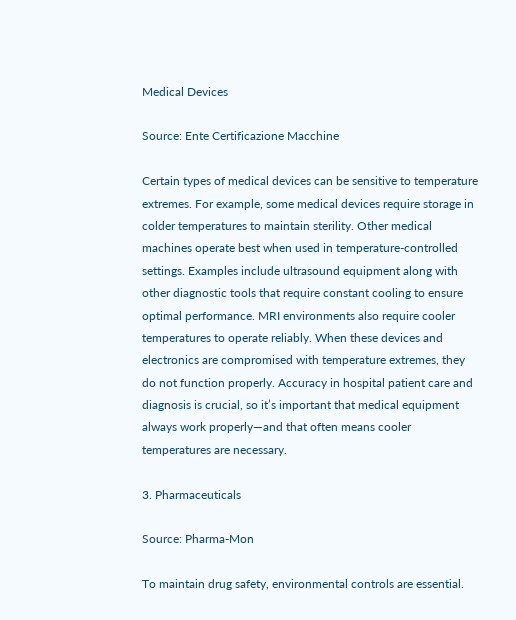Medical Devices

Source: Ente Certificazione Macchine

Certain types of medical devices can be sensitive to temperature extremes. For example, some medical devices require storage in colder temperatures to maintain sterility. Other medical machines operate best when used in temperature-controlled settings. Examples include ultrasound equipment along with other diagnostic tools that require constant cooling to ensure optimal performance. MRI environments also require cooler temperatures to operate reliably. When these devices and electronics are compromised with temperature extremes, they do not function properly. Accuracy in hospital patient care and diagnosis is crucial, so it’s important that medical equipment always work properly—and that often means cooler temperatures are necessary.

3. Pharmaceuticals

Source: Pharma-Mon

To maintain drug safety, environmental controls are essential.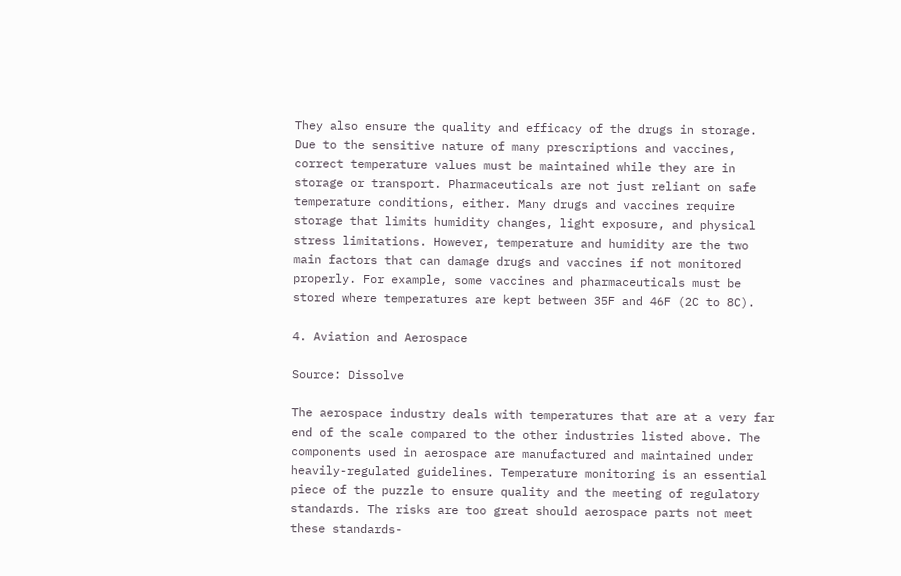They also ensure the quality and efficacy of the drugs in storage. Due to the sensitive nature of many prescriptions and vaccines, correct temperature values must be maintained while they are in storage or transport. Pharmaceuticals are not just reliant on safe temperature conditions, either. Many drugs and vaccines require storage that limits humidity changes, light exposure, and physical stress limitations. However, temperature and humidity are the two main factors that can damage drugs and vaccines if not monitored properly. For example, some vaccines and pharmaceuticals must be stored where temperatures are kept between 35F and 46F (2C to 8C).

4. Aviation and Aerospace

Source: Dissolve

The aerospace industry deals with temperatures that are at a very far end of the scale compared to the other industries listed above. The components used in aerospace are manufactured and maintained under heavily-regulated guidelines. Temperature monitoring is an essential piece of the puzzle to ensure quality and the meeting of regulatory standards. The risks are too great should aerospace parts not meet these standards-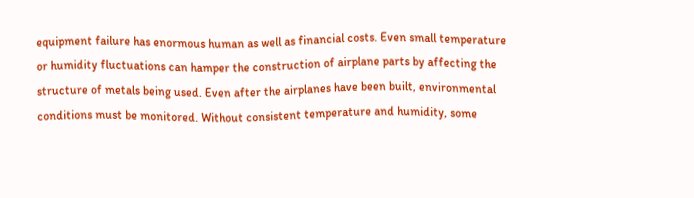equipment failure has enormous human as well as financial costs. Even small temperature or humidity fluctuations can hamper the construction of airplane parts by affecting the structure of metals being used. Even after the airplanes have been built, environmental conditions must be monitored. Without consistent temperature and humidity, some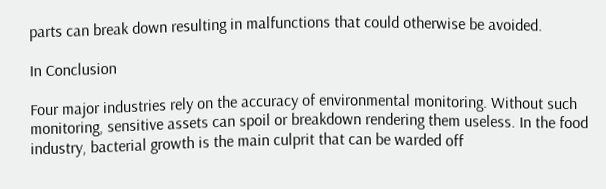parts can break down resulting in malfunctions that could otherwise be avoided.

In Conclusion

Four major industries rely on the accuracy of environmental monitoring. Without such monitoring, sensitive assets can spoil or breakdown rendering them useless. In the food industry, bacterial growth is the main culprit that can be warded off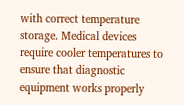with correct temperature storage. Medical devices require cooler temperatures to ensure that diagnostic equipment works properly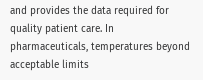and provides the data required for quality patient care. In pharmaceuticals, temperatures beyond acceptable limits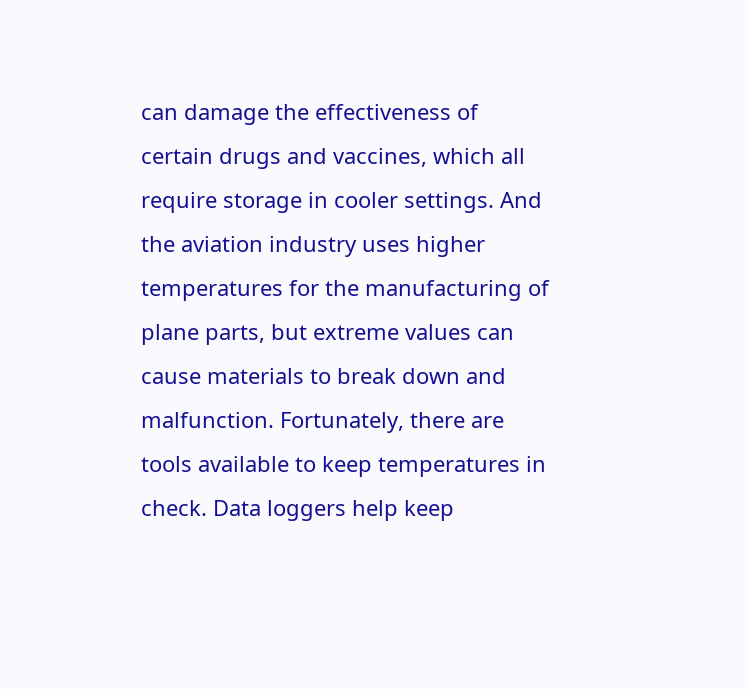can damage the effectiveness of certain drugs and vaccines, which all require storage in cooler settings. And the aviation industry uses higher temperatures for the manufacturing of plane parts, but extreme values can cause materials to break down and malfunction. Fortunately, there are tools available to keep temperatures in check. Data loggers help keep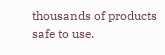thousands of products safe to use.